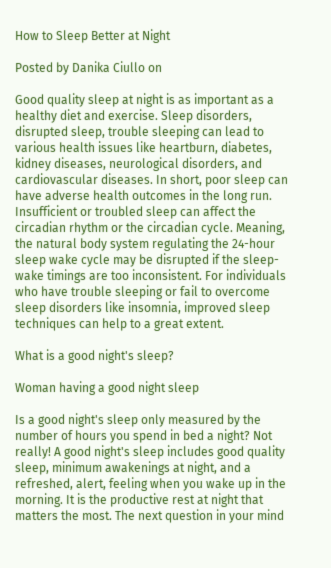How to Sleep Better at Night

Posted by Danika Ciullo on

Good quality sleep at night is as important as a healthy diet and exercise. Sleep disorders, disrupted sleep, trouble sleeping can lead to various health issues like heartburn, diabetes, kidney diseases, neurological disorders, and cardiovascular diseases. In short, poor sleep can have adverse health outcomes in the long run. Insufficient or troubled sleep can affect the circadian rhythm or the circadian cycle. Meaning, the natural body system regulating the 24-hour sleep wake cycle may be disrupted if the sleep-wake timings are too inconsistent. For individuals who have trouble sleeping or fail to overcome sleep disorders like insomnia, improved sleep techniques can help to a great extent.

What is a good night's sleep?

Woman having a good night sleep

Is a good night's sleep only measured by the number of hours you spend in bed a night? Not really! A good night's sleep includes good quality sleep, minimum awakenings at night, and a refreshed, alert, feeling when you wake up in the morning. It is the productive rest at night that matters the most. The next question in your mind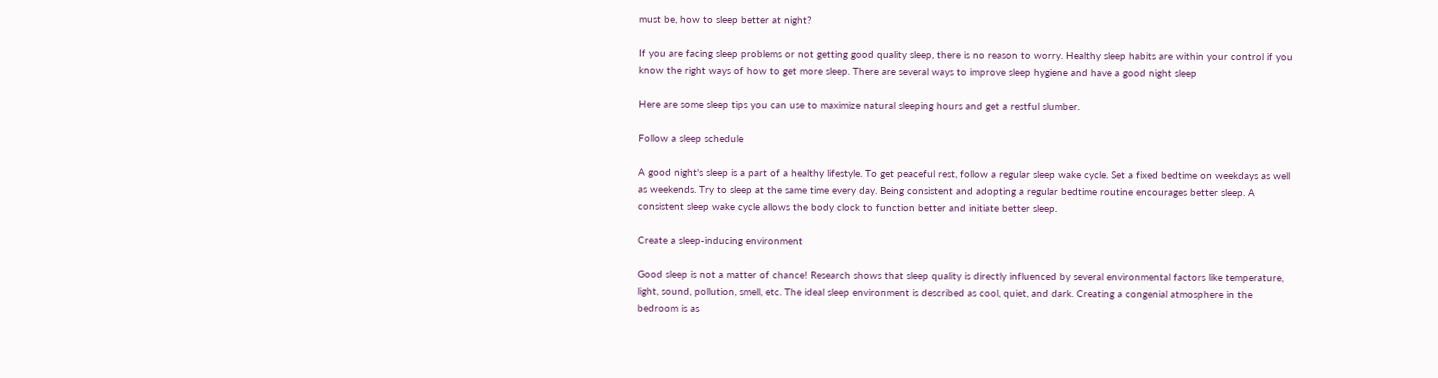must be, how to sleep better at night?

If you are facing sleep problems or not getting good quality sleep, there is no reason to worry. Healthy sleep habits are within your control if you know the right ways of how to get more sleep. There are several ways to improve sleep hygiene and have a good night sleep

Here are some sleep tips you can use to maximize natural sleeping hours and get a restful slumber.

Follow a sleep schedule

A good night's sleep is a part of a healthy lifestyle. To get peaceful rest, follow a regular sleep wake cycle. Set a fixed bedtime on weekdays as well as weekends. Try to sleep at the same time every day. Being consistent and adopting a regular bedtime routine encourages better sleep. A consistent sleep wake cycle allows the body clock to function better and initiate better sleep.

Create a sleep-inducing environment

Good sleep is not a matter of chance! Research shows that sleep quality is directly influenced by several environmental factors like temperature, light, sound, pollution, smell, etc. The ideal sleep environment is described as cool, quiet, and dark. Creating a congenial atmosphere in the bedroom is as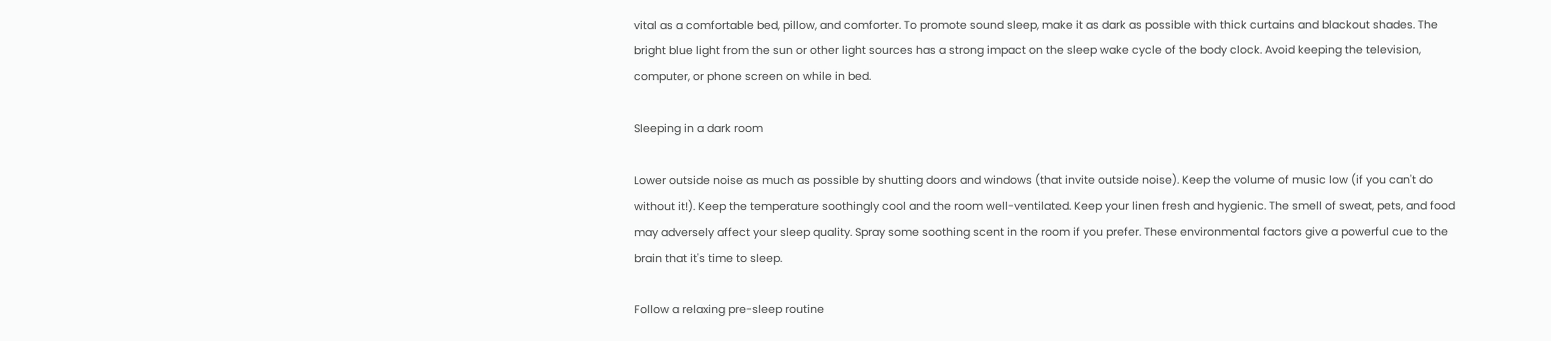vital as a comfortable bed, pillow, and comforter. To promote sound sleep, make it as dark as possible with thick curtains and blackout shades. The bright blue light from the sun or other light sources has a strong impact on the sleep wake cycle of the body clock. Avoid keeping the television, computer, or phone screen on while in bed.

Sleeping in a dark room

Lower outside noise as much as possible by shutting doors and windows (that invite outside noise). Keep the volume of music low (if you can't do without it!). Keep the temperature soothingly cool and the room well-ventilated. Keep your linen fresh and hygienic. The smell of sweat, pets, and food may adversely affect your sleep quality. Spray some soothing scent in the room if you prefer. These environmental factors give a powerful cue to the brain that it's time to sleep.

Follow a relaxing pre-sleep routine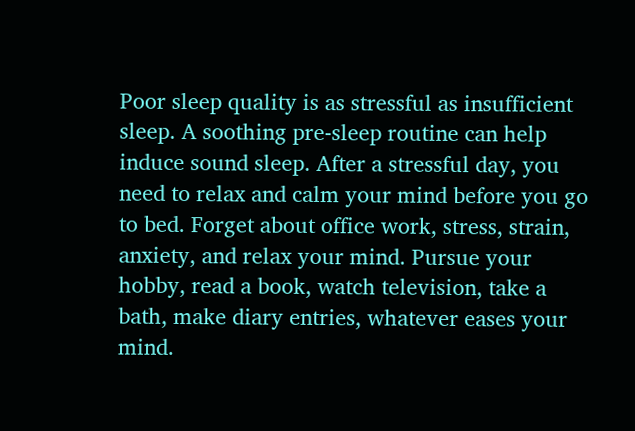Poor sleep quality is as stressful as insufficient sleep. A soothing pre-sleep routine can help induce sound sleep. After a stressful day, you need to relax and calm your mind before you go to bed. Forget about office work, stress, strain, anxiety, and relax your mind. Pursue your hobby, read a book, watch television, take a bath, make diary entries, whatever eases your mind.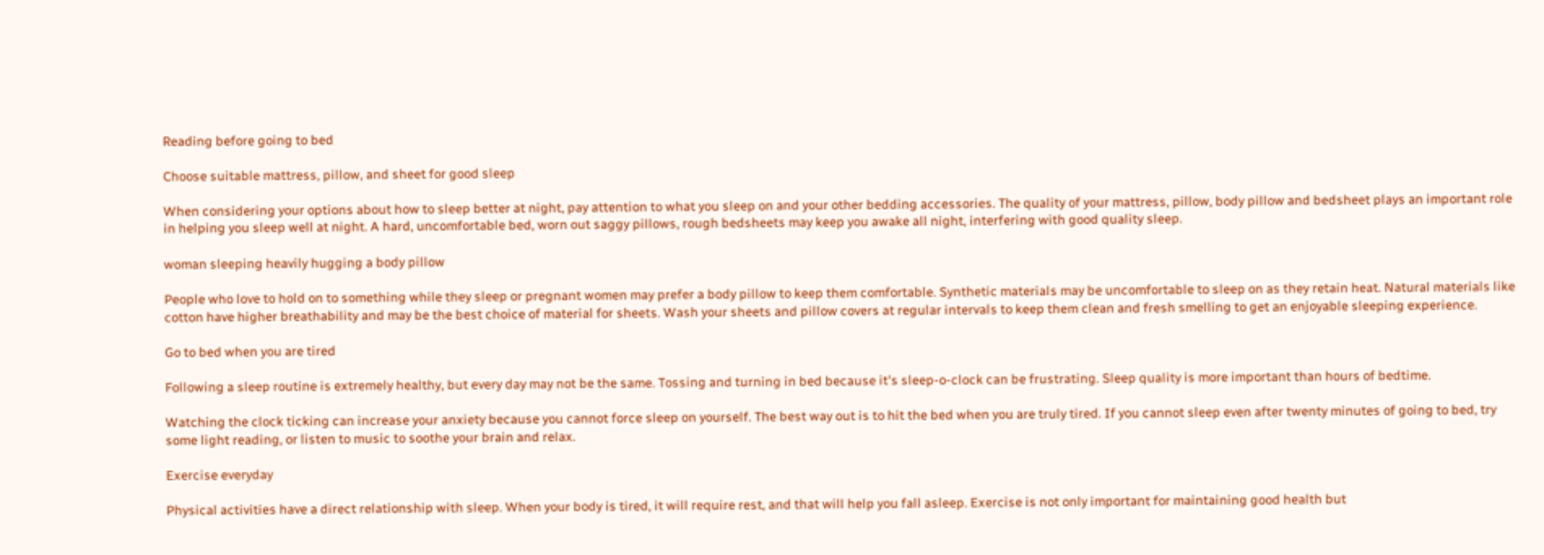Reading before going to bed

Choose suitable mattress, pillow, and sheet for good sleep

When considering your options about how to sleep better at night, pay attention to what you sleep on and your other bedding accessories. The quality of your mattress, pillow, body pillow and bedsheet plays an important role in helping you sleep well at night. A hard, uncomfortable bed, worn out saggy pillows, rough bedsheets may keep you awake all night, interfering with good quality sleep.

woman sleeping heavily hugging a body pillow

People who love to hold on to something while they sleep or pregnant women may prefer a body pillow to keep them comfortable. Synthetic materials may be uncomfortable to sleep on as they retain heat. Natural materials like cotton have higher breathability and may be the best choice of material for sheets. Wash your sheets and pillow covers at regular intervals to keep them clean and fresh smelling to get an enjoyable sleeping experience.

Go to bed when you are tired

Following a sleep routine is extremely healthy, but every day may not be the same. Tossing and turning in bed because it's sleep-o-clock can be frustrating. Sleep quality is more important than hours of bedtime.

Watching the clock ticking can increase your anxiety because you cannot force sleep on yourself. The best way out is to hit the bed when you are truly tired. If you cannot sleep even after twenty minutes of going to bed, try some light reading, or listen to music to soothe your brain and relax.

Exercise everyday

Physical activities have a direct relationship with sleep. When your body is tired, it will require rest, and that will help you fall asleep. Exercise is not only important for maintaining good health but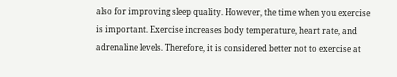also for improving sleep quality. However, the time when you exercise is important. Exercise increases body temperature, heart rate, and adrenaline levels. Therefore, it is considered better not to exercise at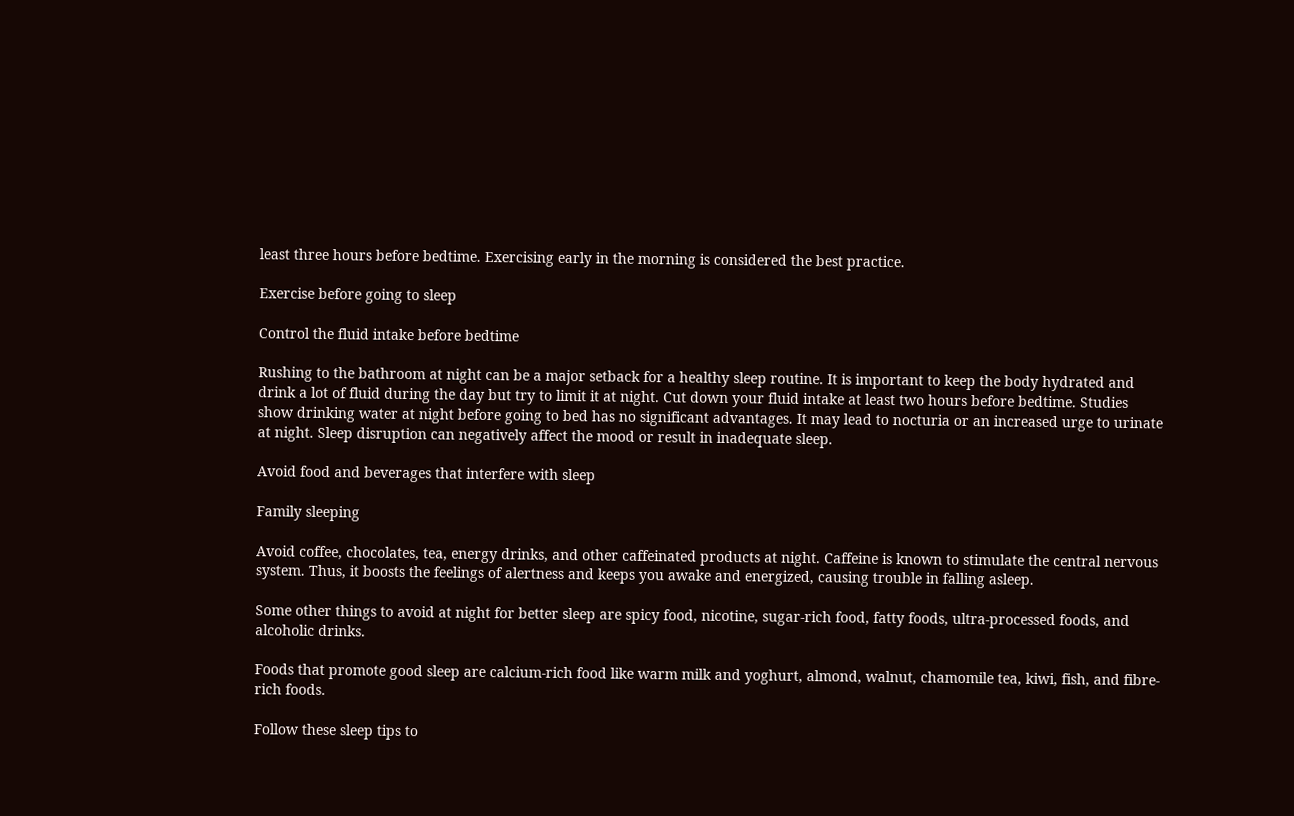least three hours before bedtime. Exercising early in the morning is considered the best practice.

Exercise before going to sleep

Control the fluid intake before bedtime

Rushing to the bathroom at night can be a major setback for a healthy sleep routine. It is important to keep the body hydrated and drink a lot of fluid during the day but try to limit it at night. Cut down your fluid intake at least two hours before bedtime. Studies show drinking water at night before going to bed has no significant advantages. It may lead to nocturia or an increased urge to urinate at night. Sleep disruption can negatively affect the mood or result in inadequate sleep.

Avoid food and beverages that interfere with sleep

Family sleeping

Avoid coffee, chocolates, tea, energy drinks, and other caffeinated products at night. Caffeine is known to stimulate the central nervous system. Thus, it boosts the feelings of alertness and keeps you awake and energized, causing trouble in falling asleep.

Some other things to avoid at night for better sleep are spicy food, nicotine, sugar-rich food, fatty foods, ultra-processed foods, and alcoholic drinks.

Foods that promote good sleep are calcium-rich food like warm milk and yoghurt, almond, walnut, chamomile tea, kiwi, fish, and fibre-rich foods.

Follow these sleep tips to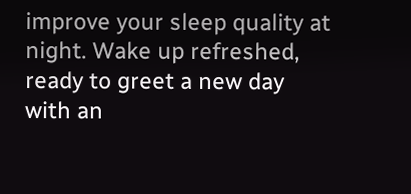improve your sleep quality at night. Wake up refreshed, ready to greet a new day with an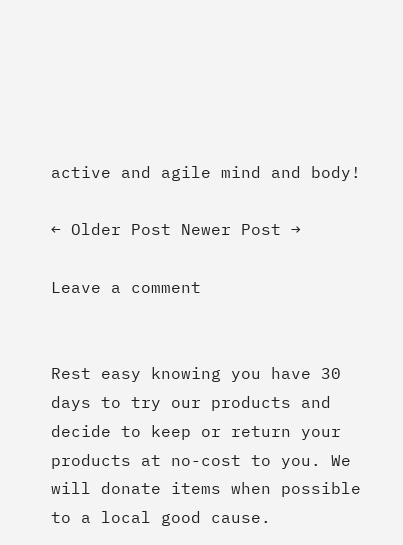active and agile mind and body!

← Older Post Newer Post →

Leave a comment


Rest easy knowing you have 30 days to try our products and decide to keep or return your products at no-cost to you. We will donate items when possible to a local good cause.